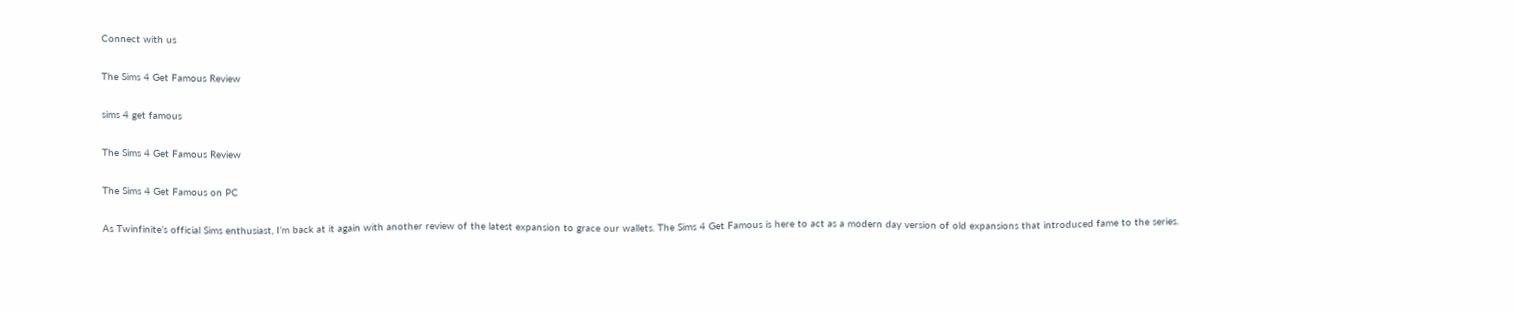Connect with us

The Sims 4 Get Famous Review

sims 4 get famous

The Sims 4 Get Famous Review

The Sims 4 Get Famous on PC

As Twinfinite’s official Sims enthusiast, I’m back at it again with another review of the latest expansion to grace our wallets. The Sims 4 Get Famous is here to act as a modern day version of old expansions that introduced fame to the series.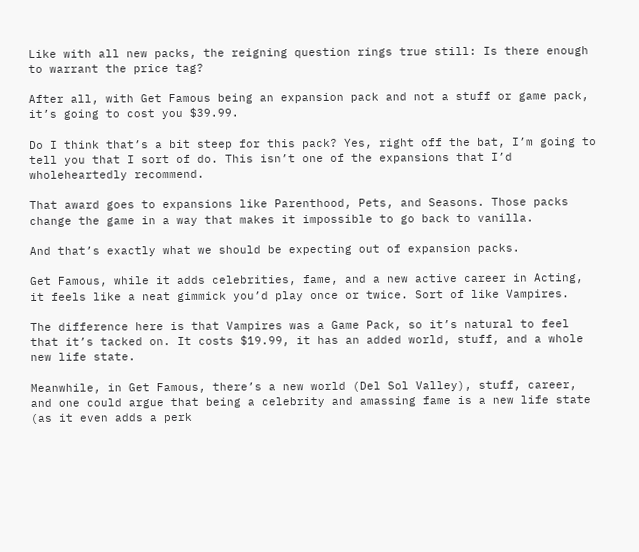Like with all new packs, the reigning question rings true still: Is there enough to warrant the price tag?

After all, with Get Famous being an expansion pack and not a stuff or game pack, it’s going to cost you $39.99.

Do I think that’s a bit steep for this pack? Yes, right off the bat, I’m going to tell you that I sort of do. This isn’t one of the expansions that I’d wholeheartedly recommend.

That award goes to expansions like Parenthood, Pets, and Seasons. Those packs change the game in a way that makes it impossible to go back to vanilla.

And that’s exactly what we should be expecting out of expansion packs.

Get Famous, while it adds celebrities, fame, and a new active career in Acting, it feels like a neat gimmick you’d play once or twice. Sort of like Vampires.

The difference here is that Vampires was a Game Pack, so it’s natural to feel that it’s tacked on. It costs $19.99, it has an added world, stuff, and a whole new life state.

Meanwhile, in Get Famous, there’s a new world (Del Sol Valley), stuff, career, and one could argue that being a celebrity and amassing fame is a new life state (as it even adds a perk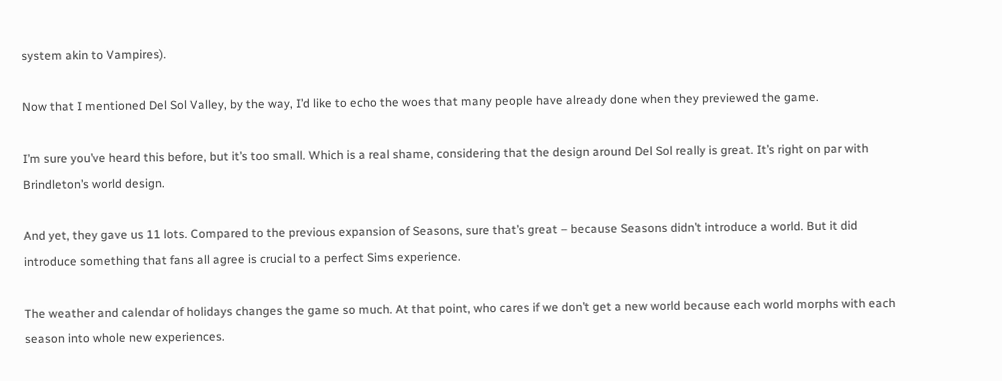system akin to Vampires).

Now that I mentioned Del Sol Valley, by the way, I’d like to echo the woes that many people have already done when they previewed the game.

I’m sure you’ve heard this before, but it’s too small. Which is a real shame, considering that the design around Del Sol really is great. It’s right on par with Brindleton’s world design.

And yet, they gave us 11 lots. Compared to the previous expansion of Seasons, sure that’s great – because Seasons didn’t introduce a world. But it did introduce something that fans all agree is crucial to a perfect Sims experience.

The weather and calendar of holidays changes the game so much. At that point, who cares if we don’t get a new world because each world morphs with each season into whole new experiences.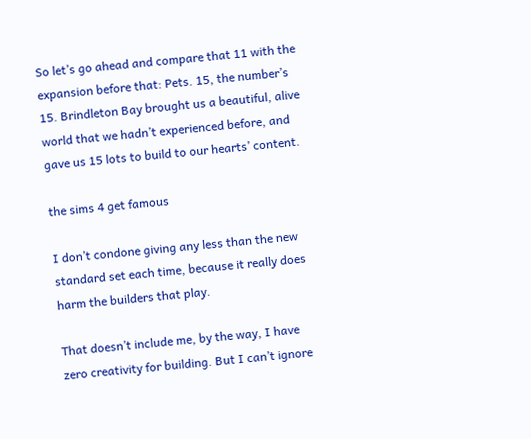So let’s go ahead and compare that 11 with the expansion before that: Pets. 15, the number’s 15. Brindleton Bay brought us a beautiful, alive world that we hadn’t experienced before, and gave us 15 lots to build to our hearts’ content.

the sims 4 get famous

I don’t condone giving any less than the new standard set each time, because it really does harm the builders that play.

That doesn’t include me, by the way, I have zero creativity for building. But I can’t ignore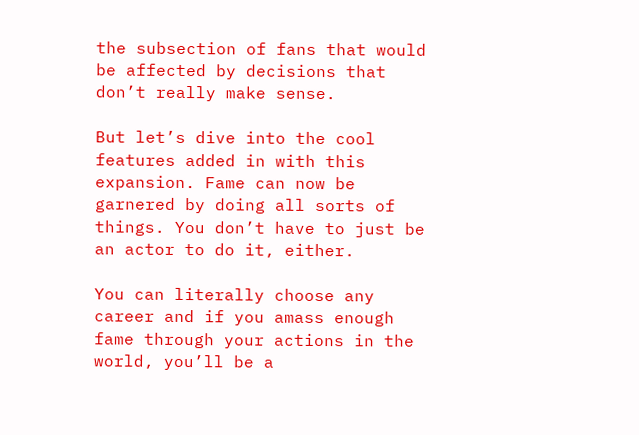the subsection of fans that would be affected by decisions that don’t really make sense.

But let’s dive into the cool features added in with this expansion. Fame can now be garnered by doing all sorts of things. You don’t have to just be an actor to do it, either.

You can literally choose any career and if you amass enough fame through your actions in the world, you’ll be a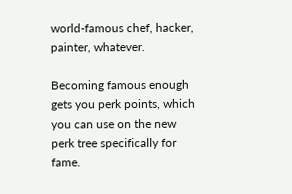world-famous chef, hacker, painter, whatever.

Becoming famous enough gets you perk points, which you can use on the new perk tree specifically for fame.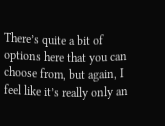There’s quite a bit of options here that you can choose from, but again, I feel like it’s really only an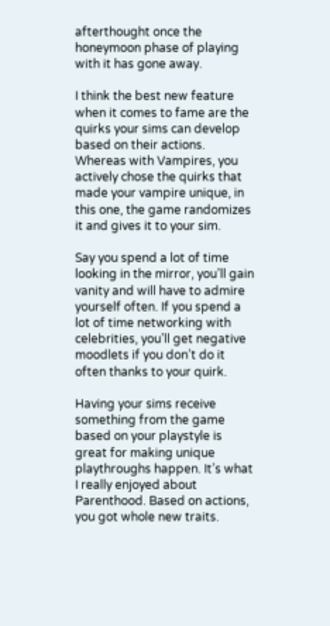afterthought once the honeymoon phase of playing with it has gone away.

I think the best new feature when it comes to fame are the quirks your sims can develop based on their actions. Whereas with Vampires, you actively chose the quirks that made your vampire unique, in this one, the game randomizes it and gives it to your sim.

Say you spend a lot of time looking in the mirror, you’ll gain vanity and will have to admire yourself often. If you spend a lot of time networking with celebrities, you’ll get negative moodlets if you don’t do it often thanks to your quirk.

Having your sims receive something from the game based on your playstyle is great for making unique playthroughs happen. It’s what I really enjoyed about Parenthood. Based on actions, you got whole new traits.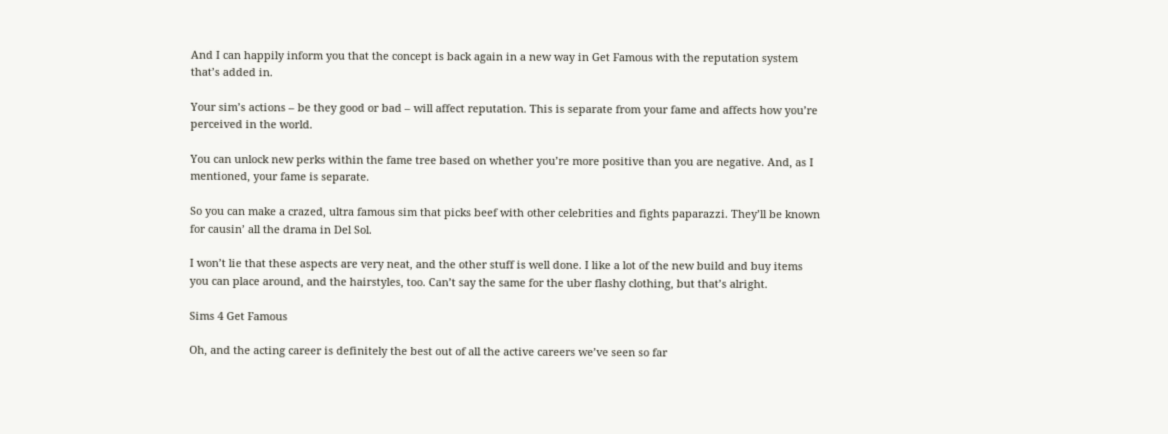And I can happily inform you that the concept is back again in a new way in Get Famous with the reputation system that’s added in.

Your sim’s actions – be they good or bad – will affect reputation. This is separate from your fame and affects how you’re perceived in the world.

You can unlock new perks within the fame tree based on whether you’re more positive than you are negative. And, as I mentioned, your fame is separate.

So you can make a crazed, ultra famous sim that picks beef with other celebrities and fights paparazzi. They’ll be known for causin’ all the drama in Del Sol.

I won’t lie that these aspects are very neat, and the other stuff is well done. I like a lot of the new build and buy items you can place around, and the hairstyles, too. Can’t say the same for the uber flashy clothing, but that’s alright.

Sims 4 Get Famous

Oh, and the acting career is definitely the best out of all the active careers we’ve seen so far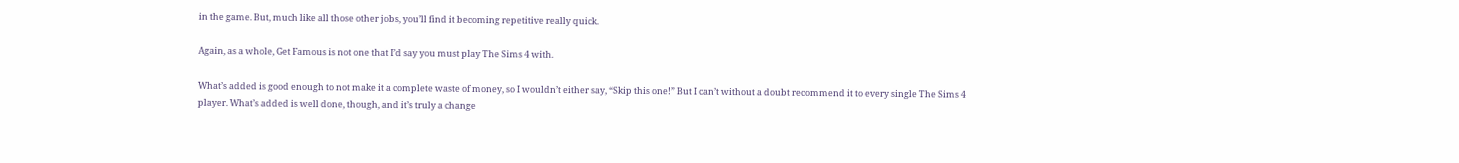in the game. But, much like all those other jobs, you’ll find it becoming repetitive really quick.

Again, as a whole, Get Famous is not one that I’d say you must play The Sims 4 with.

What’s added is good enough to not make it a complete waste of money, so I wouldn’t either say, “Skip this one!” But I can’t without a doubt recommend it to every single The Sims 4 player. What’s added is well done, though, and it’s truly a change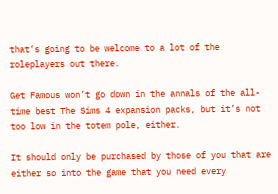that’s going to be welcome to a lot of the roleplayers out there.

Get Famous won’t go down in the annals of the all-time best The Sims 4 expansion packs, but it’s not too low in the totem pole, either.

It should only be purchased by those of you that are either so into the game that you need every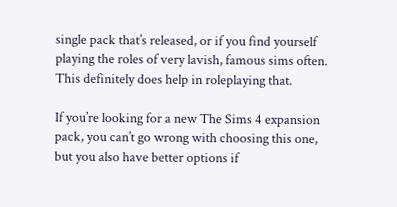single pack that’s released, or if you find yourself playing the roles of very lavish, famous sims often. This definitely does help in roleplaying that.

If you’re looking for a new The Sims 4 expansion pack, you can’t go wrong with choosing this one, but you also have better options if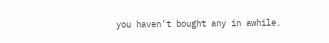you haven’t bought any in awhile.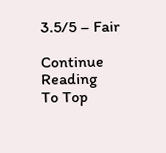3.5/5 – Fair

Continue Reading
To Top